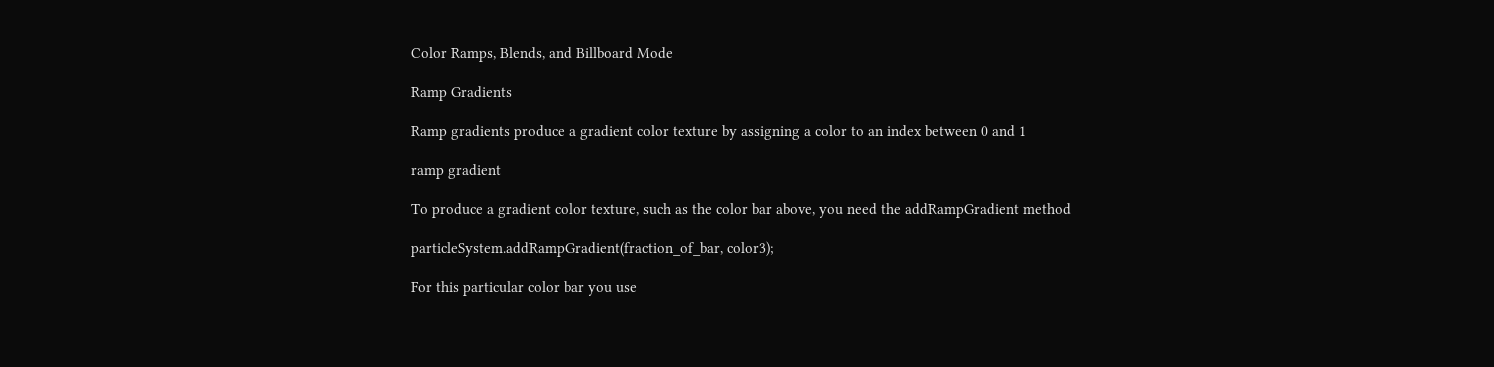Color Ramps, Blends, and Billboard Mode

Ramp Gradients

Ramp gradients produce a gradient color texture by assigning a color to an index between 0 and 1

ramp gradient

To produce a gradient color texture, such as the color bar above, you need the addRampGradient method

particleSystem.addRampGradient(fraction_of_bar, color3);

For this particular color bar you use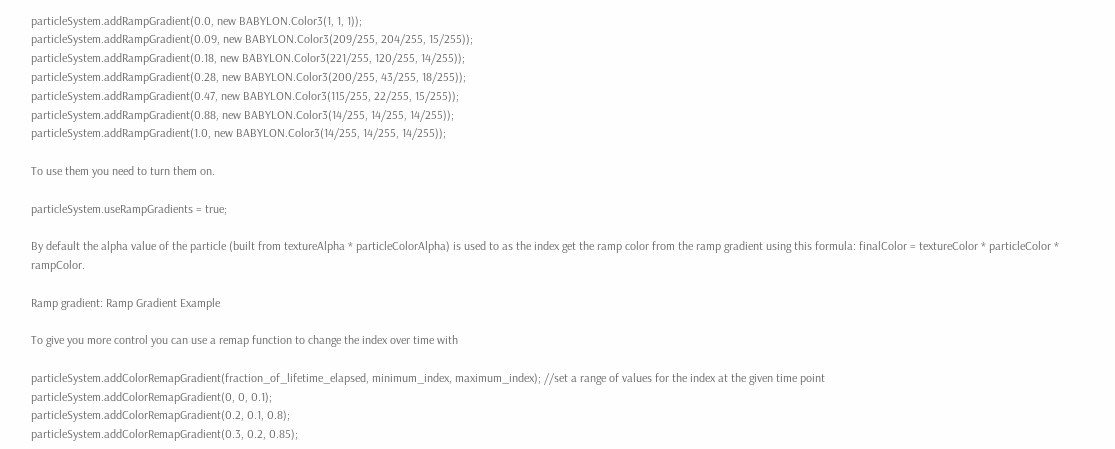particleSystem.addRampGradient(0.0, new BABYLON.Color3(1, 1, 1));
particleSystem.addRampGradient(0.09, new BABYLON.Color3(209/255, 204/255, 15/255));
particleSystem.addRampGradient(0.18, new BABYLON.Color3(221/255, 120/255, 14/255));
particleSystem.addRampGradient(0.28, new BABYLON.Color3(200/255, 43/255, 18/255));
particleSystem.addRampGradient(0.47, new BABYLON.Color3(115/255, 22/255, 15/255));
particleSystem.addRampGradient(0.88, new BABYLON.Color3(14/255, 14/255, 14/255));
particleSystem.addRampGradient(1.0, new BABYLON.Color3(14/255, 14/255, 14/255));

To use them you need to turn them on.

particleSystem.useRampGradients = true;

By default the alpha value of the particle (built from textureAlpha * particleColorAlpha) is used to as the index get the ramp color from the ramp gradient using this formula: finalColor = textureColor * particleColor * rampColor.

Ramp gradient: Ramp Gradient Example

To give you more control you can use a remap function to change the index over time with

particleSystem.addColorRemapGradient(fraction_of_lifetime_elapsed, minimum_index, maximum_index); //set a range of values for the index at the given time point
particleSystem.addColorRemapGradient(0, 0, 0.1);
particleSystem.addColorRemapGradient(0.2, 0.1, 0.8);
particleSystem.addColorRemapGradient(0.3, 0.2, 0.85);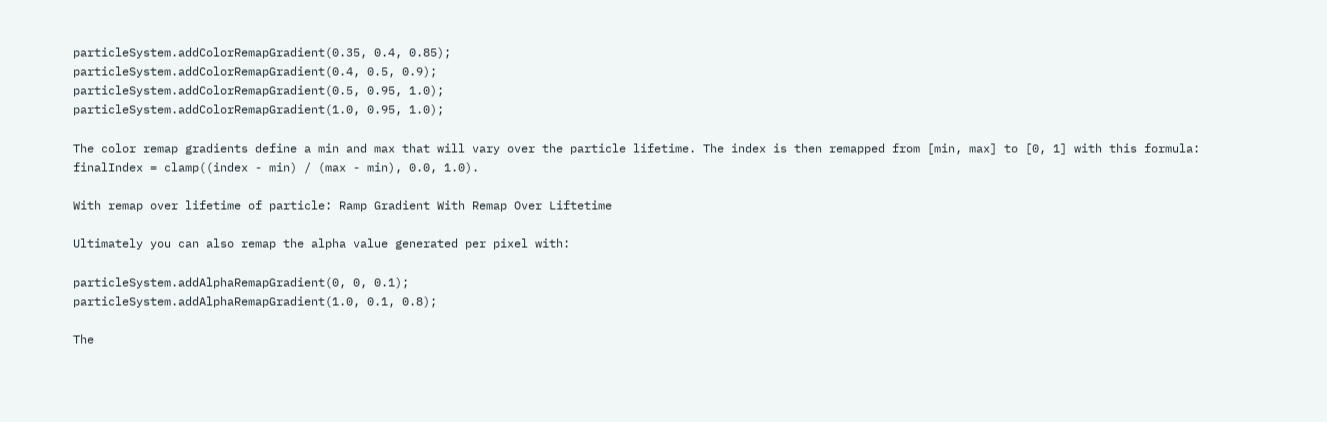particleSystem.addColorRemapGradient(0.35, 0.4, 0.85);
particleSystem.addColorRemapGradient(0.4, 0.5, 0.9);
particleSystem.addColorRemapGradient(0.5, 0.95, 1.0);
particleSystem.addColorRemapGradient(1.0, 0.95, 1.0);

The color remap gradients define a min and max that will vary over the particle lifetime. The index is then remapped from [min, max] to [0, 1] with this formula: finalIndex = clamp((index - min) / (max - min), 0.0, 1.0).

With remap over lifetime of particle: Ramp Gradient With Remap Over Liftetime

Ultimately you can also remap the alpha value generated per pixel with:

particleSystem.addAlphaRemapGradient(0, 0, 0.1);
particleSystem.addAlphaRemapGradient(1.0, 0.1, 0.8);

The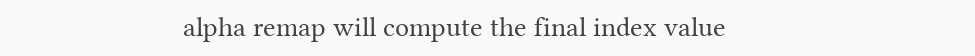alpha remap will compute the final index value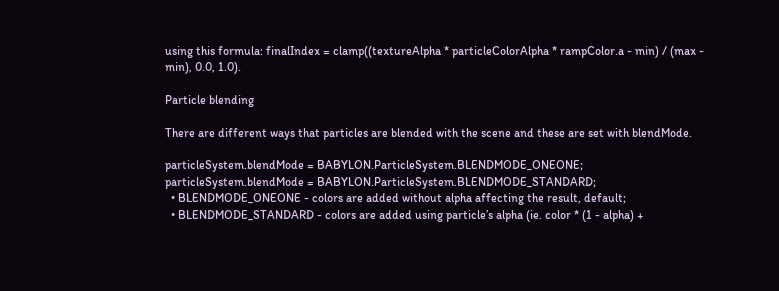using this formula: finalIndex = clamp((textureAlpha * particleColorAlpha * rampColor.a - min) / (max - min), 0.0, 1.0).

Particle blending

There are different ways that particles are blended with the scene and these are set with blendMode.

particleSystem.blendMode = BABYLON.ParticleSystem.BLENDMODE_ONEONE;
particleSystem.blendMode = BABYLON.ParticleSystem.BLENDMODE_STANDARD;
  • BLENDMODE_ONEONE - colors are added without alpha affecting the result, default;
  • BLENDMODE_STANDARD - colors are added using particle’s alpha (ie. color * (1 - alpha) +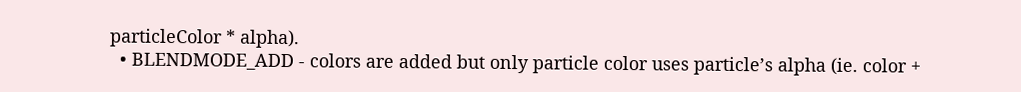particleColor * alpha).
  • BLENDMODE_ADD - colors are added but only particle color uses particle’s alpha (ie. color +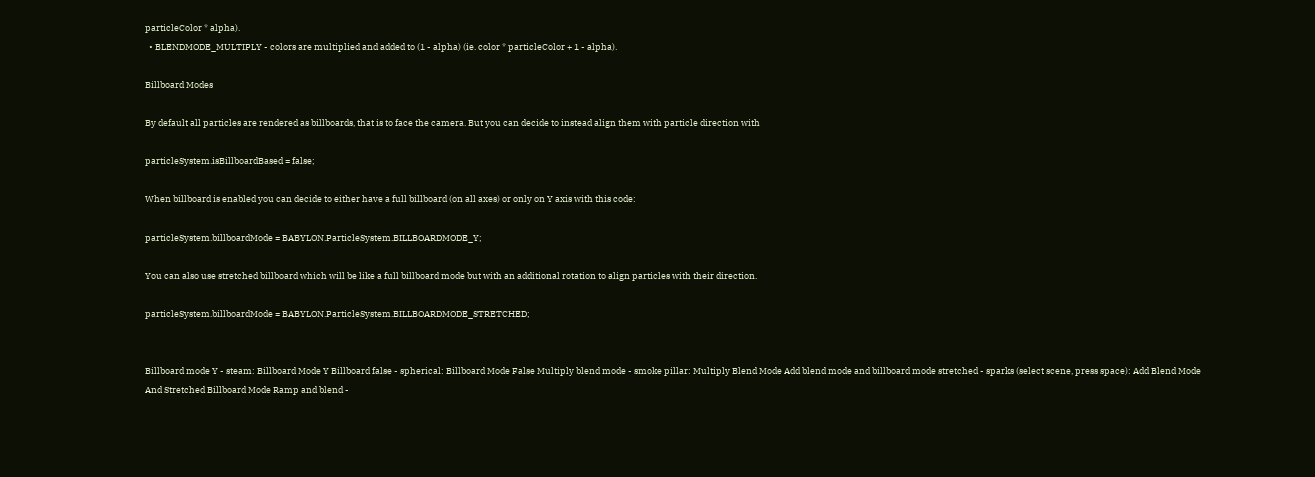particleColor * alpha).
  • BLENDMODE_MULTIPLY - colors are multiplied and added to (1 - alpha) (ie. color * particleColor + 1 - alpha).

Billboard Modes

By default all particles are rendered as billboards, that is to face the camera. But you can decide to instead align them with particle direction with

particleSystem.isBillboardBased = false;

When billboard is enabled you can decide to either have a full billboard (on all axes) or only on Y axis with this code:

particleSystem.billboardMode = BABYLON.ParticleSystem.BILLBOARDMODE_Y;

You can also use stretched billboard which will be like a full billboard mode but with an additional rotation to align particles with their direction.

particleSystem.billboardMode = BABYLON.ParticleSystem.BILLBOARDMODE_STRETCHED;


Billboard mode Y - steam: Billboard Mode Y Billboard false - spherical: Billboard Mode False Multiply blend mode - smoke pillar: Multiply Blend Mode Add blend mode and billboard mode stretched - sparks (select scene, press space): Add Blend Mode And Stretched Billboard Mode Ramp and blend -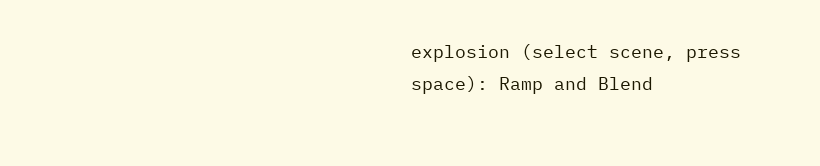explosion (select scene, press space): Ramp and Blend